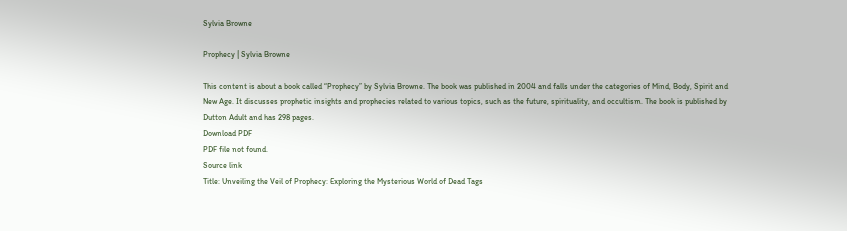Sylvia Browne

Prophecy | Sylvia Browne

This content is about a book called “Prophecy” by Sylvia Browne. The book was published in 2004 and falls under the categories of Mind, Body, Spirit and New Age. It discusses prophetic insights and prophecies related to various topics, such as the future, spirituality, and occultism. The book is published by Dutton Adult and has 298 pages.
Download PDF
PDF file not found.
Source link
Title: Unveiling the Veil of Prophecy: Exploring the Mysterious World of Dead Tags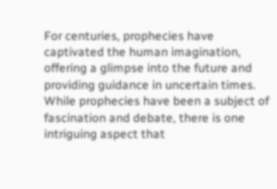For centuries, prophecies have captivated the human imagination, offering a glimpse into the future and providing guidance in uncertain times. While prophecies have been a subject of fascination and debate, there is one intriguing aspect that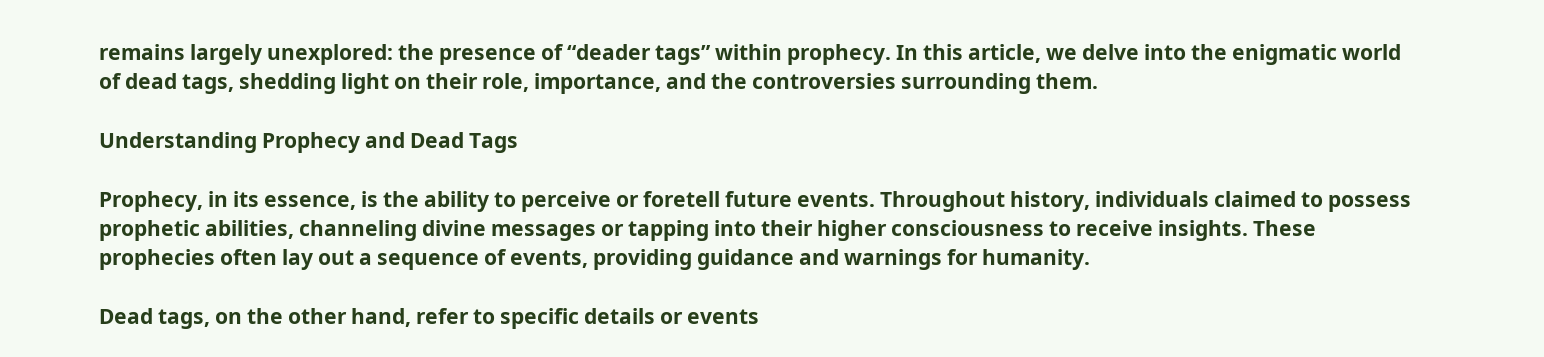remains largely unexplored: the presence of “deader tags” within prophecy. In this article, we delve into the enigmatic world of dead tags, shedding light on their role, importance, and the controversies surrounding them.

Understanding Prophecy and Dead Tags

Prophecy, in its essence, is the ability to perceive or foretell future events. Throughout history, individuals claimed to possess prophetic abilities, channeling divine messages or tapping into their higher consciousness to receive insights. These prophecies often lay out a sequence of events, providing guidance and warnings for humanity.

Dead tags, on the other hand, refer to specific details or events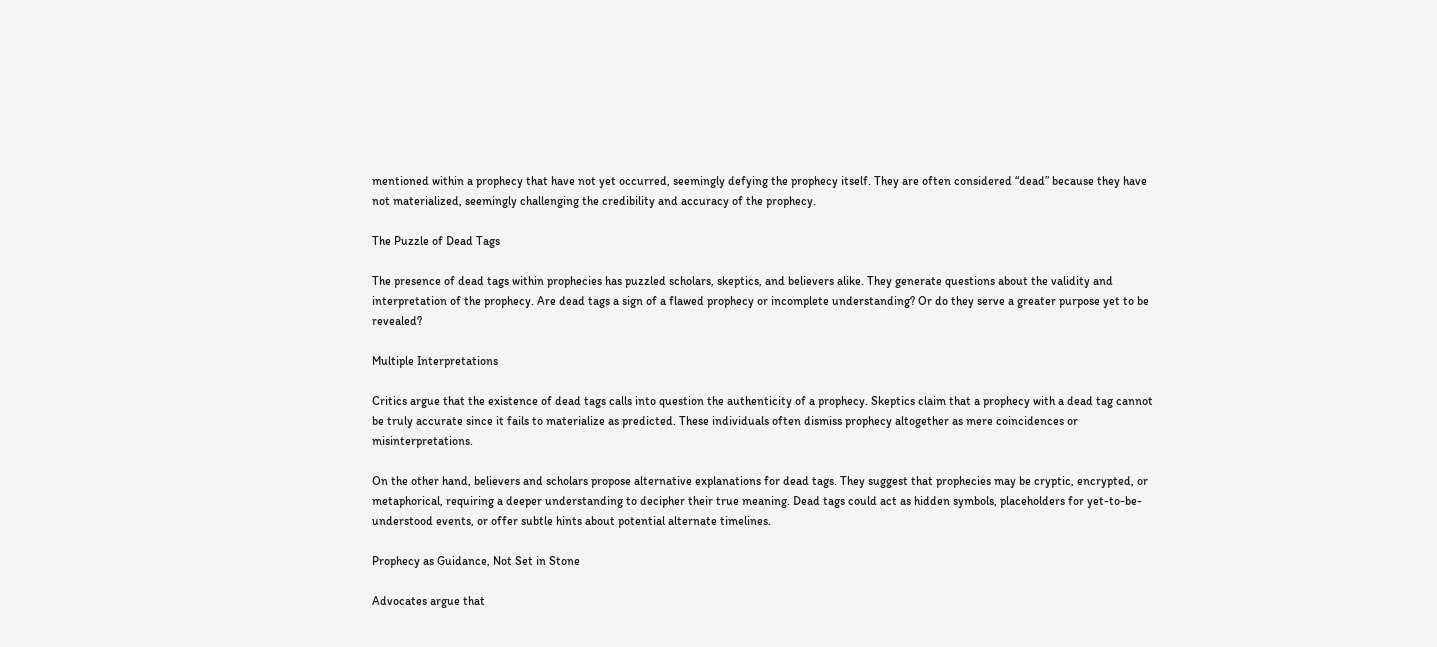mentioned within a prophecy that have not yet occurred, seemingly defying the prophecy itself. They are often considered “dead” because they have not materialized, seemingly challenging the credibility and accuracy of the prophecy.

The Puzzle of Dead Tags

The presence of dead tags within prophecies has puzzled scholars, skeptics, and believers alike. They generate questions about the validity and interpretation of the prophecy. Are dead tags a sign of a flawed prophecy or incomplete understanding? Or do they serve a greater purpose yet to be revealed?

Multiple Interpretations

Critics argue that the existence of dead tags calls into question the authenticity of a prophecy. Skeptics claim that a prophecy with a dead tag cannot be truly accurate since it fails to materialize as predicted. These individuals often dismiss prophecy altogether as mere coincidences or misinterpretations.

On the other hand, believers and scholars propose alternative explanations for dead tags. They suggest that prophecies may be cryptic, encrypted, or metaphorical, requiring a deeper understanding to decipher their true meaning. Dead tags could act as hidden symbols, placeholders for yet-to-be-understood events, or offer subtle hints about potential alternate timelines.

Prophecy as Guidance, Not Set in Stone

Advocates argue that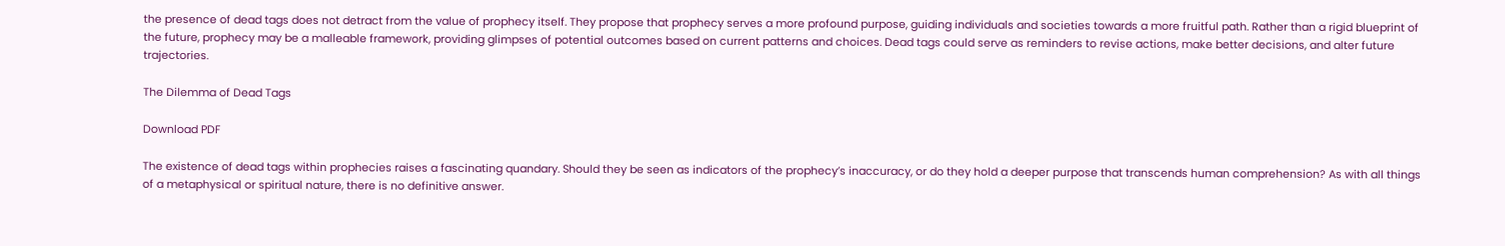the presence of dead tags does not detract from the value of prophecy itself. They propose that prophecy serves a more profound purpose, guiding individuals and societies towards a more fruitful path. Rather than a rigid blueprint of the future, prophecy may be a malleable framework, providing glimpses of potential outcomes based on current patterns and choices. Dead tags could serve as reminders to revise actions, make better decisions, and alter future trajectories.

The Dilemma of Dead Tags

Download PDF

The existence of dead tags within prophecies raises a fascinating quandary. Should they be seen as indicators of the prophecy’s inaccuracy, or do they hold a deeper purpose that transcends human comprehension? As with all things of a metaphysical or spiritual nature, there is no definitive answer.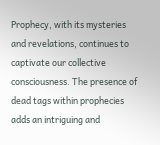Prophecy, with its mysteries and revelations, continues to captivate our collective consciousness. The presence of dead tags within prophecies adds an intriguing and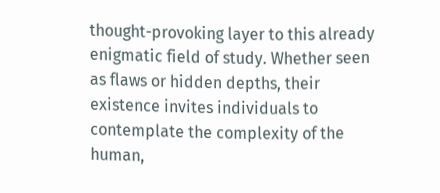thought-provoking layer to this already enigmatic field of study. Whether seen as flaws or hidden depths, their existence invites individuals to contemplate the complexity of the human,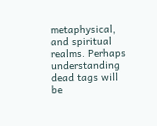metaphysical, and spiritual realms. Perhaps understanding dead tags will be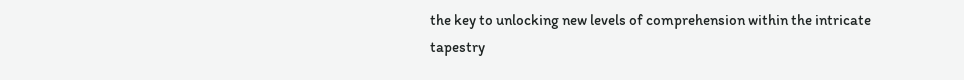the key to unlocking new levels of comprehension within the intricate tapestry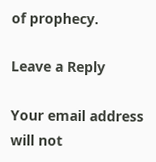of prophecy.

Leave a Reply

Your email address will not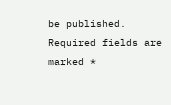be published. Required fields are marked *